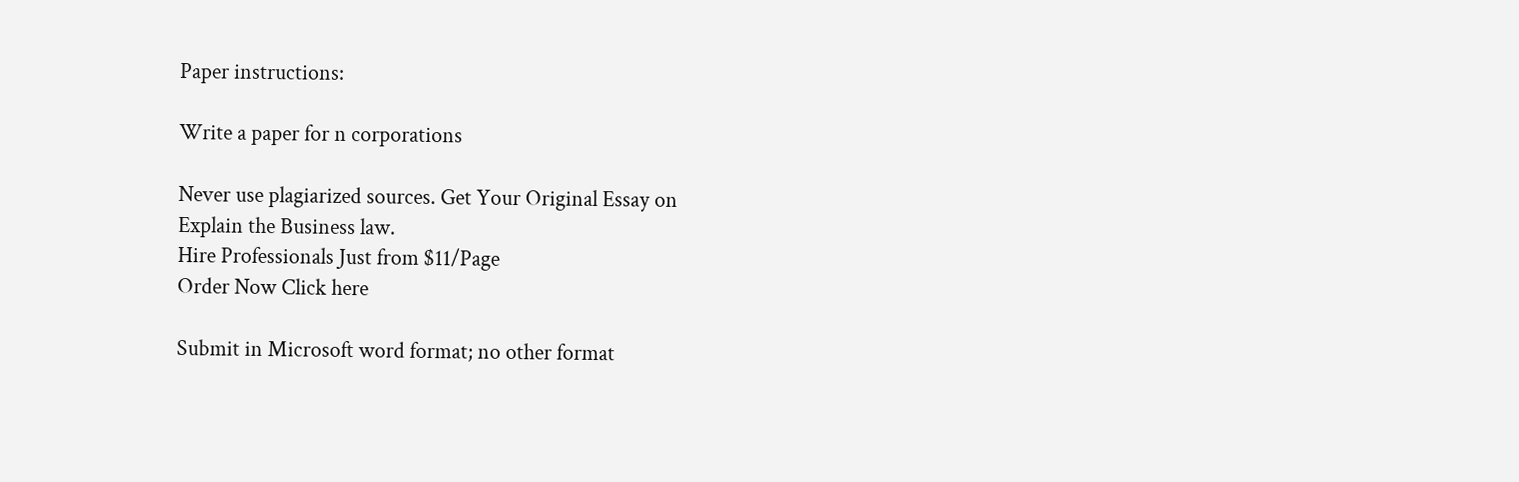Paper instructions:

Write a paper for n corporations

Never use plagiarized sources. Get Your Original Essay on
Explain the Business law.
Hire Professionals Just from $11/Page
Order Now Click here

Submit in Microsoft word format; no other format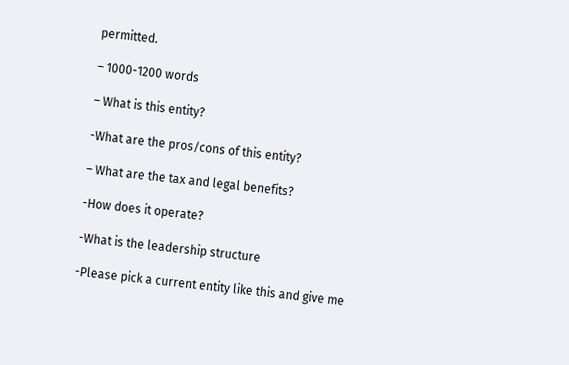permitted.

– 1000-1200 words

– What is this entity?

-What are the pros/cons of this entity?

– What are the tax and legal benefits?

-How does it operate?

-What is the leadership structure

-Please pick a current entity like this and give me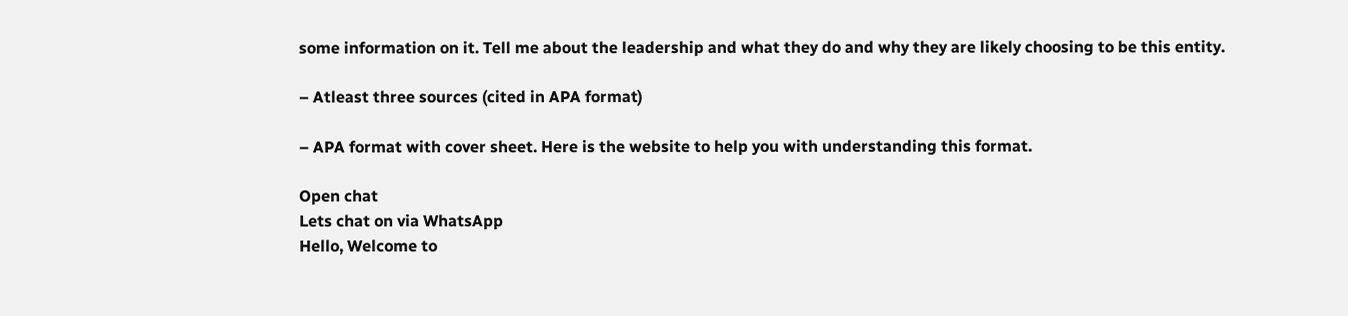some information on it. Tell me about the leadership and what they do and why they are likely choosing to be this entity.

– Atleast three sources (cited in APA format)

– APA format with cover sheet. Here is the website to help you with understanding this format.

Open chat
Lets chat on via WhatsApp
Hello, Welcome to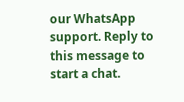our WhatsApp support. Reply to this message to start a chat.